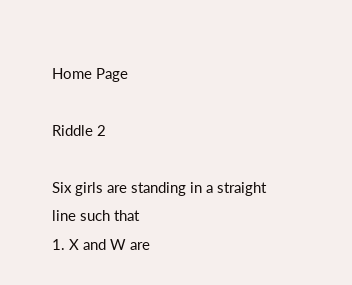Home Page

Riddle 2

Six girls are standing in a straight line such that
1. X and W are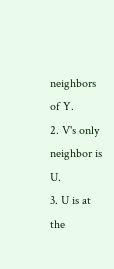neighbors of Y.
2. V's only neighbor is U.
3. U is at the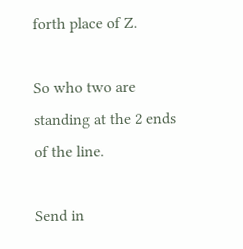forth place of Z.

So who two are standing at the 2 ends of the line.

Send in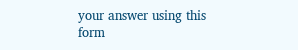your answer using this form